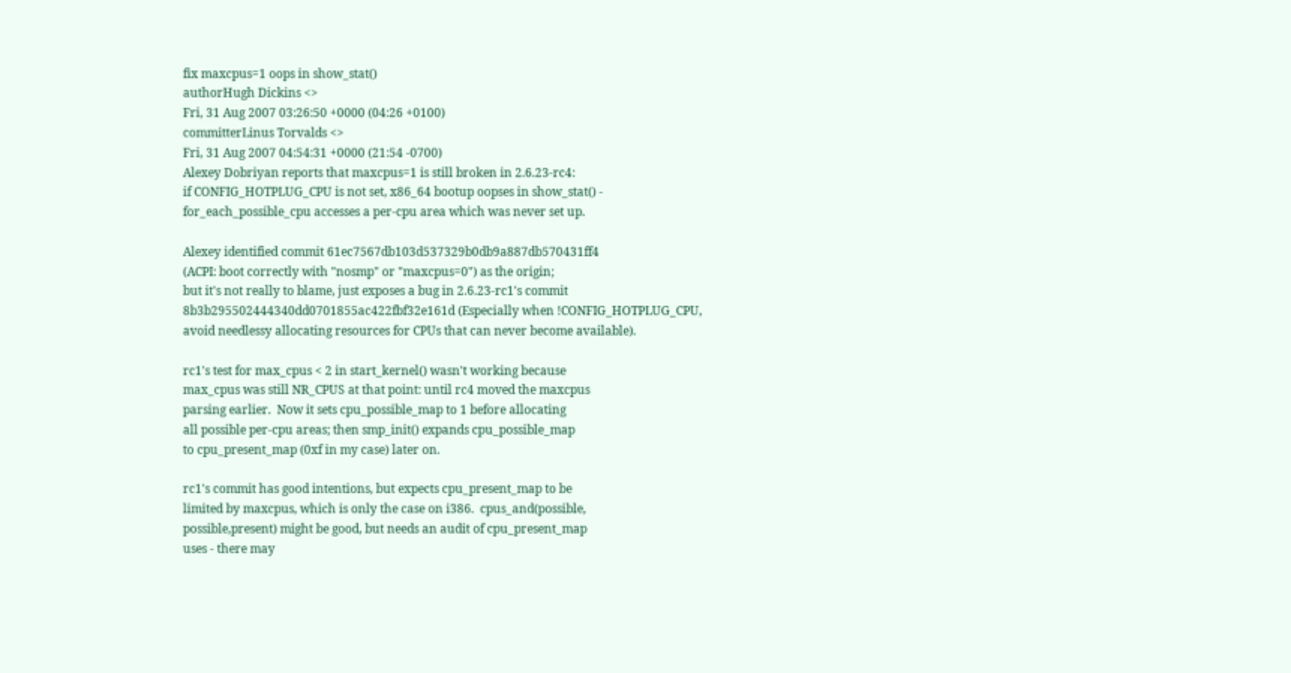fix maxcpus=1 oops in show_stat()
authorHugh Dickins <>
Fri, 31 Aug 2007 03:26:50 +0000 (04:26 +0100)
committerLinus Torvalds <>
Fri, 31 Aug 2007 04:54:31 +0000 (21:54 -0700)
Alexey Dobriyan reports that maxcpus=1 is still broken in 2.6.23-rc4:
if CONFIG_HOTPLUG_CPU is not set, x86_64 bootup oopses in show_stat() -
for_each_possible_cpu accesses a per-cpu area which was never set up.

Alexey identified commit 61ec7567db103d537329b0db9a887db570431ff4
(ACPI: boot correctly with "nosmp" or "maxcpus=0") as the origin;
but it's not really to blame, just exposes a bug in 2.6.23-rc1's commit
8b3b295502444340dd0701855ac422fbf32e161d (Especially when !CONFIG_HOTPLUG_CPU,
avoid needlessy allocating resources for CPUs that can never become available).

rc1's test for max_cpus < 2 in start_kernel() wasn't working because
max_cpus was still NR_CPUS at that point: until rc4 moved the maxcpus
parsing earlier.  Now it sets cpu_possible_map to 1 before allocating
all possible per-cpu areas; then smp_init() expands cpu_possible_map
to cpu_present_map (0xf in my case) later on.

rc1's commit has good intentions, but expects cpu_present_map to be
limited by maxcpus, which is only the case on i386.  cpus_and(possible,
possible,present) might be good, but needs an audit of cpu_present_map
uses - there may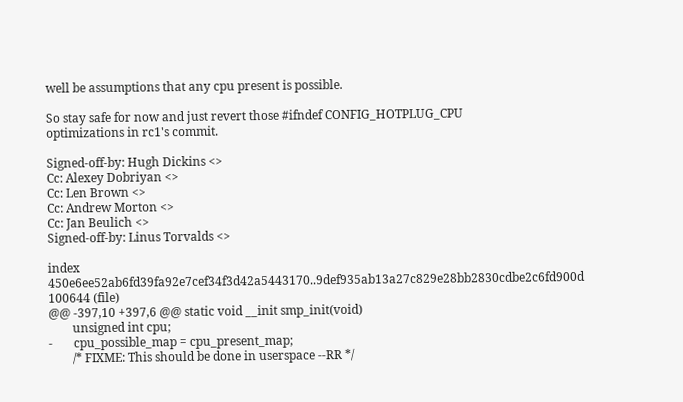well be assumptions that any cpu present is possible.

So stay safe for now and just revert those #ifndef CONFIG_HOTPLUG_CPU
optimizations in rc1's commit.

Signed-off-by: Hugh Dickins <>
Cc: Alexey Dobriyan <>
Cc: Len Brown <>
Cc: Andrew Morton <>
Cc: Jan Beulich <>
Signed-off-by: Linus Torvalds <>

index 450e6ee52ab6fd39fa92e7cef34f3d42a5443170..9def935ab13a27c829e28bb2830cdbe2c6fd900d 100644 (file)
@@ -397,10 +397,6 @@ static void __init smp_init(void)
        unsigned int cpu;
-       cpu_possible_map = cpu_present_map;
        /* FIXME: This should be done in userspace --RR */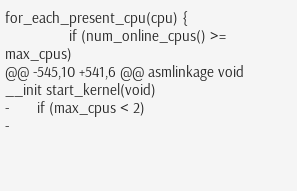for_each_present_cpu(cpu) {
                if (num_online_cpus() >= max_cpus)
@@ -545,10 +541,6 @@ asmlinkage void __init start_kernel(void)
-       if (max_cpus < 2)
-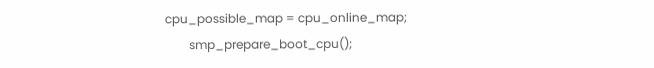cpu_possible_map = cpu_online_map;
        smp_prepare_boot_cpu();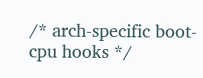/* arch-specific boot-cpu hooks */